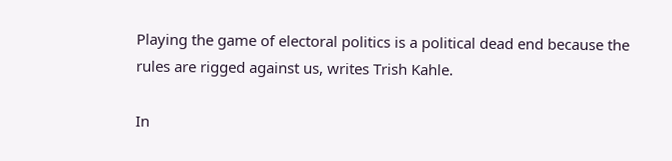Playing the game of electoral politics is a political dead end because the rules are rigged against us, writes Trish Kahle.

In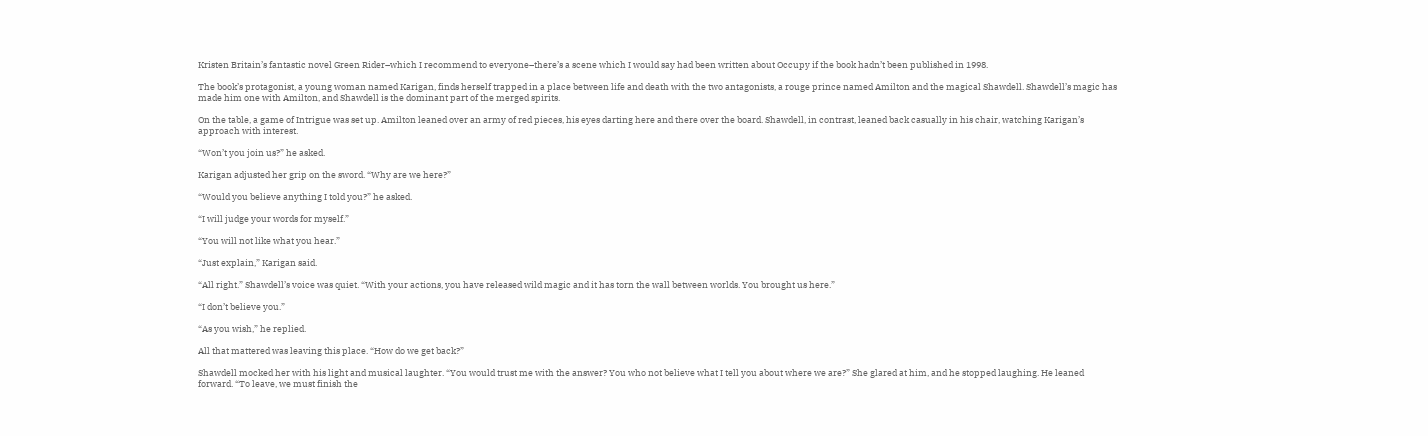Kristen Britain’s fantastic novel Green Rider–which I recommend to everyone–there’s a scene which I would say had been written about Occupy if the book hadn’t been published in 1998.

The book’s protagonist, a young woman named Karigan, finds herself trapped in a place between life and death with the two antagonists, a rouge prince named Amilton and the magical Shawdell. Shawdell’s magic has made him one with Amilton, and Shawdell is the dominant part of the merged spirits.

On the table, a game of Intrigue was set up. Amilton leaned over an army of red pieces, his eyes darting here and there over the board. Shawdell, in contrast, leaned back casually in his chair, watching Karigan’s approach with interest.

“Won’t you join us?” he asked.

Karigan adjusted her grip on the sword. “Why are we here?”

“Would you believe anything I told you?” he asked.

“I will judge your words for myself.”

“You will not like what you hear.”

“Just explain,” Karigan said.

“All right.” Shawdell’s voice was quiet. “With your actions, you have released wild magic and it has torn the wall between worlds. You brought us here.”

“I don’t believe you.”

“As you wish,” he replied.

All that mattered was leaving this place. “How do we get back?”

Shawdell mocked her with his light and musical laughter. “You would trust me with the answer? You who not believe what I tell you about where we are?” She glared at him, and he stopped laughing. He leaned forward. “To leave, we must finish the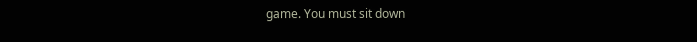game. You must sit down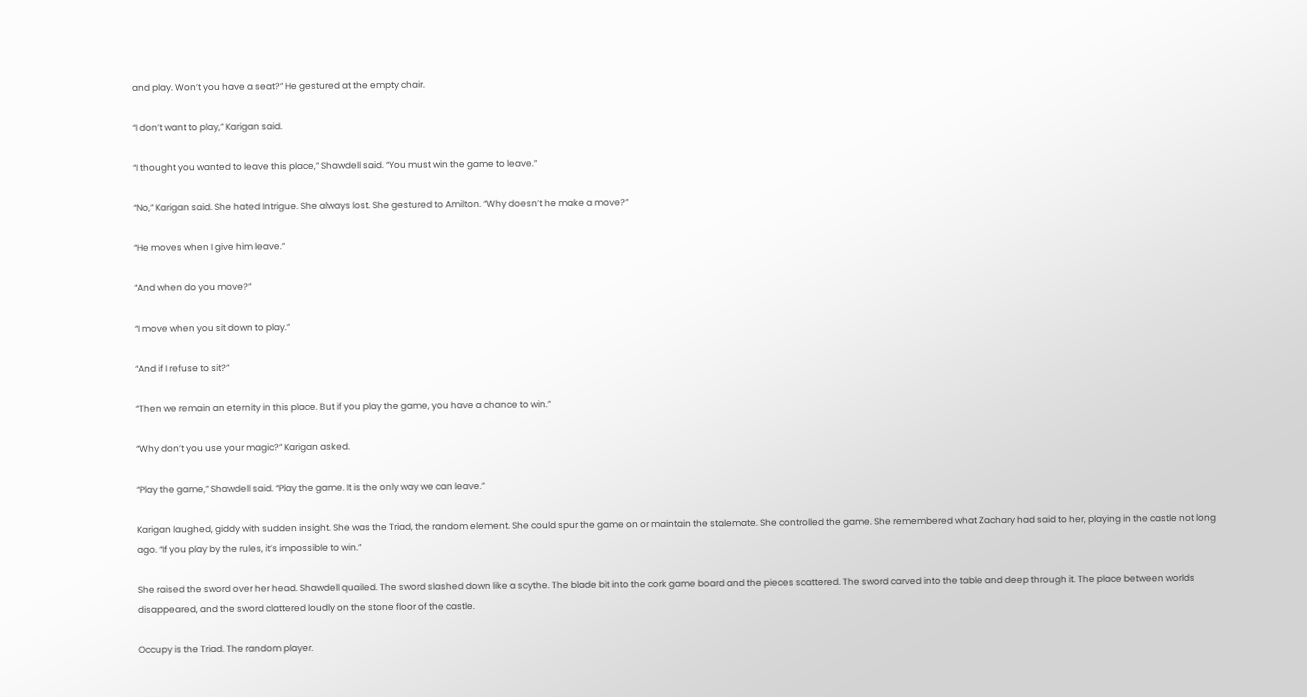and play. Won’t you have a seat?” He gestured at the empty chair.

“I don’t want to play,” Karigan said.

“I thought you wanted to leave this place,” Shawdell said. “You must win the game to leave.”

“No,” Karigan said. She hated Intrigue. She always lost. She gestured to Amilton. “Why doesn’t he make a move?”

“He moves when I give him leave.”

“And when do you move?”

“I move when you sit down to play.”

“And if I refuse to sit?”

“Then we remain an eternity in this place. But if you play the game, you have a chance to win.”

“Why don’t you use your magic?” Karigan asked.

“Play the game,” Shawdell said. “Play the game. It is the only way we can leave.”

Karigan laughed, giddy with sudden insight. She was the Triad, the random element. She could spur the game on or maintain the stalemate. She controlled the game. She remembered what Zachary had said to her, playing in the castle not long ago. “If you play by the rules, it’s impossible to win.”

She raised the sword over her head. Shawdell quailed. The sword slashed down like a scythe. The blade bit into the cork game board and the pieces scattered. The sword carved into the table and deep through it. The place between worlds disappeared, and the sword clattered loudly on the stone floor of the castle.

Occupy is the Triad. The random player.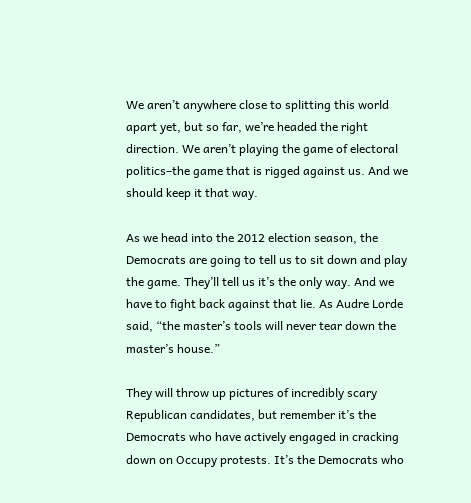We aren’t anywhere close to splitting this world apart yet, but so far, we’re headed the right direction. We aren’t playing the game of electoral politics–the game that is rigged against us. And we should keep it that way.

As we head into the 2012 election season, the Democrats are going to tell us to sit down and play the game. They’ll tell us it’s the only way. And we have to fight back against that lie. As Audre Lorde said, “the master’s tools will never tear down the master’s house.”

They will throw up pictures of incredibly scary Republican candidates, but remember it’s the Democrats who have actively engaged in cracking down on Occupy protests. It’s the Democrats who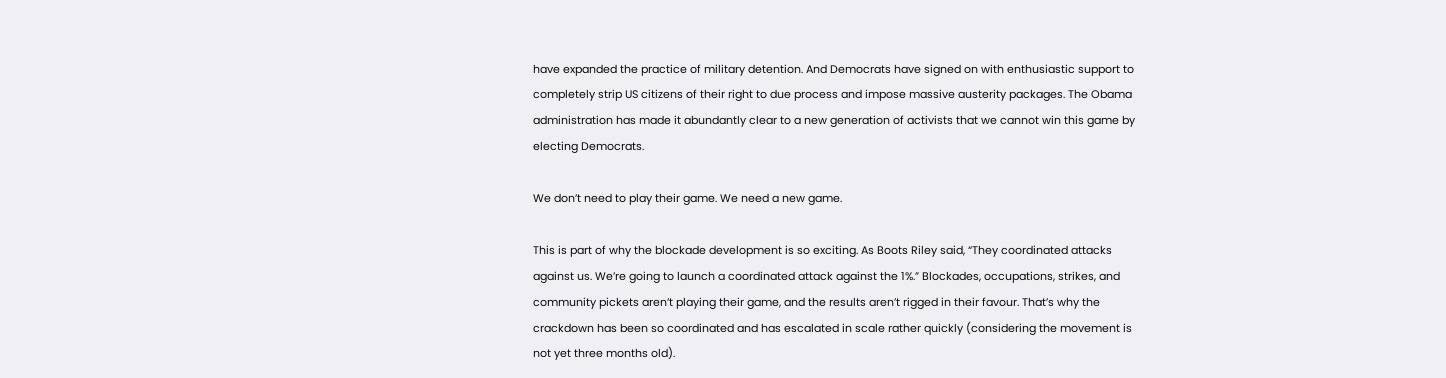have expanded the practice of military detention. And Democrats have signed on with enthusiastic support to completely strip US citizens of their right to due process and impose massive austerity packages. The Obama administration has made it abundantly clear to a new generation of activists that we cannot win this game by electing Democrats.

We don’t need to play their game. We need a new game.

This is part of why the blockade development is so exciting. As Boots Riley said, “They coordinated attacks against us. We’re going to launch a coordinated attack against the 1%.” Blockades, occupations, strikes, and community pickets aren’t playing their game, and the results aren’t rigged in their favour. That’s why the crackdown has been so coordinated and has escalated in scale rather quickly (considering the movement is not yet three months old).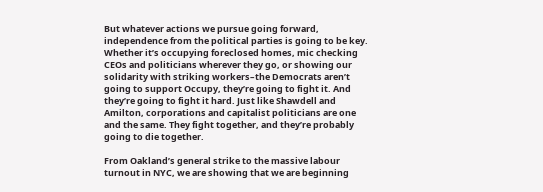But whatever actions we pursue going forward, independence from the political parties is going to be key. Whether it’s occupying foreclosed homes, mic checking CEOs and politicians wherever they go, or showing our solidarity with striking workers–the Democrats aren’t going to support Occupy, they’re going to fight it. And they’re going to fight it hard. Just like Shawdell and Amilton, corporations and capitalist politicians are one and the same. They fight together, and they’re probably going to die together.

From Oakland’s general strike to the massive labour turnout in NYC, we are showing that we are beginning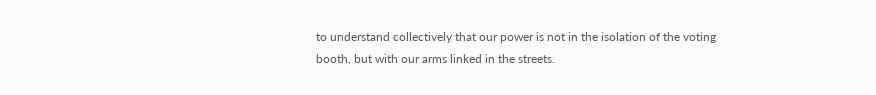to understand collectively that our power is not in the isolation of the voting booth, but with our arms linked in the streets.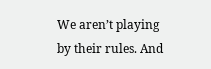We aren’t playing by their rules. And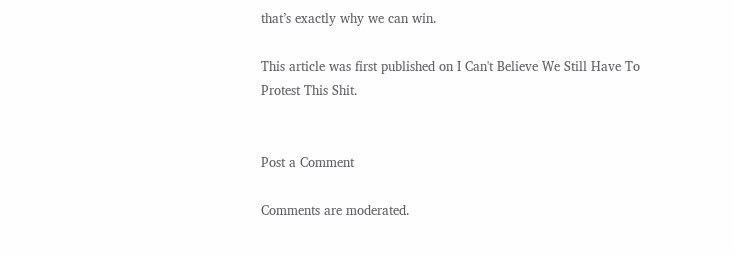that’s exactly why we can win.

This article was first published on I Can't Believe We Still Have To Protest This Shit.


Post a Comment

Comments are moderated.